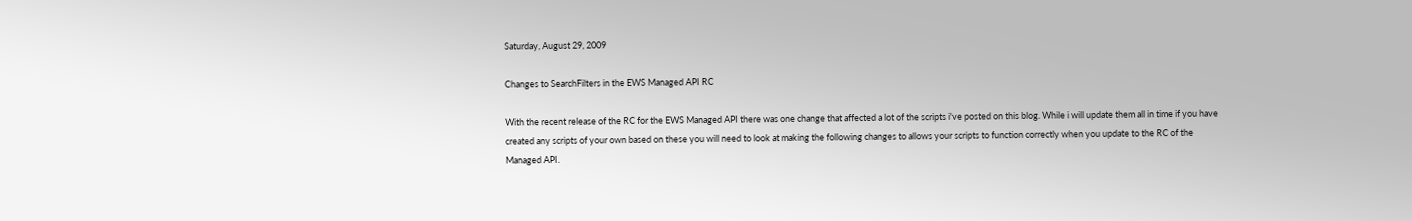Saturday, August 29, 2009

Changes to SearchFilters in the EWS Managed API RC

With the recent release of the RC for the EWS Managed API there was one change that affected a lot of the scripts i've posted on this blog. While i will update them all in time if you have created any scripts of your own based on these you will need to look at making the following changes to allows your scripts to function correctly when you update to the RC of the Managed API.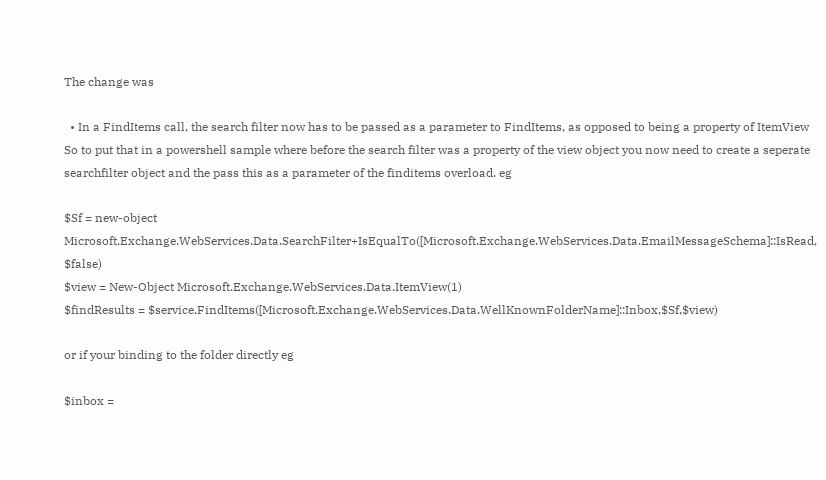The change was

  • In a FindItems call, the search filter now has to be passed as a parameter to FindItems, as opposed to being a property of ItemView
So to put that in a powershell sample where before the search filter was a property of the view object you now need to create a seperate searchfilter object and the pass this as a parameter of the finditems overload. eg

$Sf = new-object Microsoft.Exchange.WebServices.Data.SearchFilter+IsEqualTo([Microsoft.Exchange.WebServices.Data.EmailMessageSchema]::IsRead, $false)
$view = New-Object Microsoft.Exchange.WebServices.Data.ItemView(1)
$findResults = $service.FindItems([Microsoft.Exchange.WebServices.Data.WellKnownFolderName]::Inbox,$Sf,$view)

or if your binding to the folder directly eg

$inbox =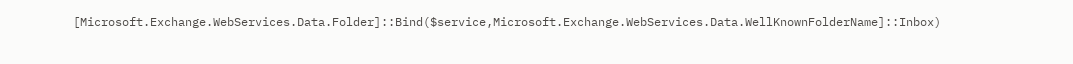[Microsoft.Exchange.WebServices.Data.Folder]::Bind($service,Microsoft.Exchange.WebServices.Data.WellKnownFolderName]::Inbox)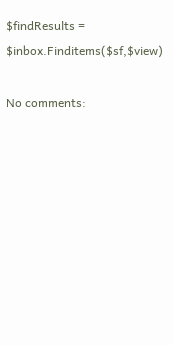$findResults = $inbox.Finditems($sf,$view)

No comments: